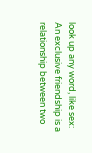look up any word, like sex:
An exclusive friendship is a relationship between two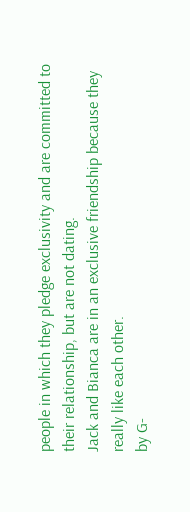people in which they pledge exclusivity and are committed to their relationship, but are not dating.
Jack and Bianca are in an exclusive friendship because they really like each other.
by G-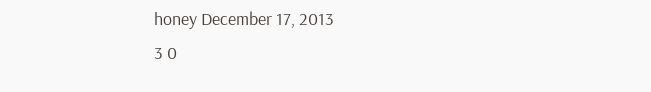honey December 17, 2013
3 0